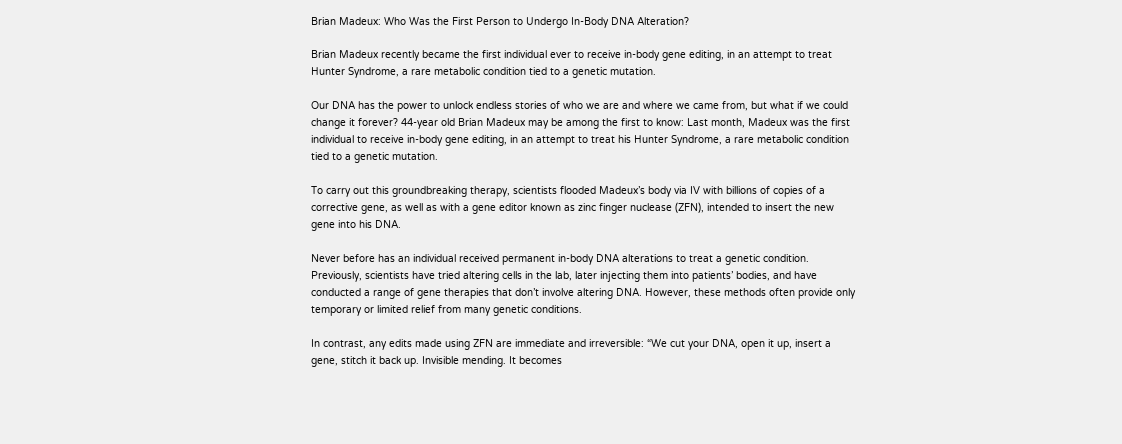Brian Madeux: Who Was the First Person to Undergo In-Body DNA Alteration?

Brian Madeux recently became the first individual ever to receive in-body gene editing, in an attempt to treat Hunter Syndrome, a rare metabolic condition tied to a genetic mutation.

Our DNA has the power to unlock endless stories of who we are and where we came from, but what if we could change it forever? 44-year old Brian Madeux may be among the first to know: Last month, Madeux was the first individual to receive in-body gene editing, in an attempt to treat his Hunter Syndrome, a rare metabolic condition tied to a genetic mutation.

To carry out this groundbreaking therapy, scientists flooded Madeux’s body via IV with billions of copies of a corrective gene, as well as with a gene editor known as zinc finger nuclease (ZFN), intended to insert the new gene into his DNA.

Never before has an individual received permanent in-body DNA alterations to treat a genetic condition. Previously, scientists have tried altering cells in the lab, later injecting them into patients’ bodies, and have conducted a range of gene therapies that don’t involve altering DNA. However, these methods often provide only temporary or limited relief from many genetic conditions.

In contrast, any edits made using ZFN are immediate and irreversible: “We cut your DNA, open it up, insert a gene, stitch it back up. Invisible mending. It becomes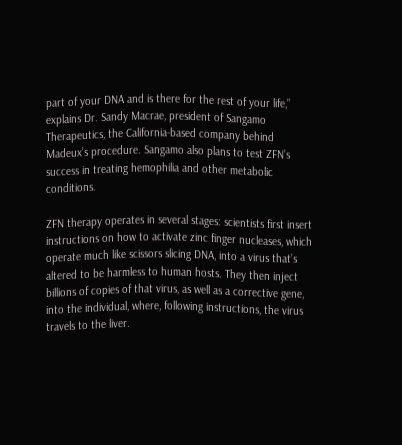part of your DNA and is there for the rest of your life,” explains Dr. Sandy Macrae, president of Sangamo Therapeutics, the California-based company behind Madeux’s procedure. Sangamo also plans to test ZFN’s success in treating hemophilia and other metabolic conditions.

ZFN therapy operates in several stages: scientists first insert instructions on how to activate zinc finger nucleases, which operate much like scissors slicing DNA, into a virus that’s altered to be harmless to human hosts. They then inject billions of copies of that virus, as well as a corrective gene, into the individual, where, following instructions, the virus travels to the liver.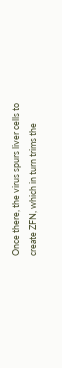Once there, the virus spurs liver cells to create ZFN, which in turn trims the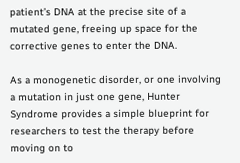patient’s DNA at the precise site of a mutated gene, freeing up space for the corrective genes to enter the DNA.

As a monogenetic disorder, or one involving a mutation in just one gene, Hunter Syndrome provides a simple blueprint for researchers to test the therapy before moving on to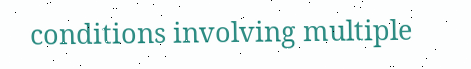conditions involving multiple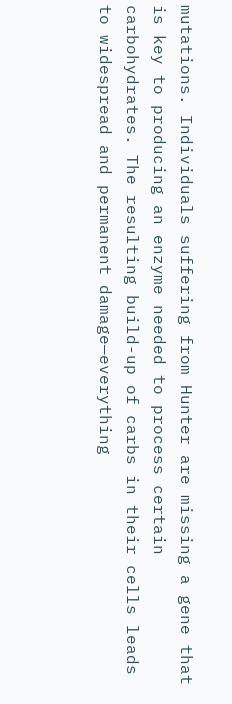mutations. Individuals suffering from Hunter are missing a gene that is key to producing an enzyme needed to process certain carbohydrates. The resulting build-up of carbs in their cells leads to widespread and permanent damage—everything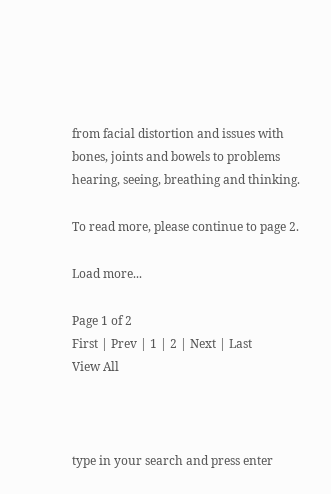from facial distortion and issues with bones, joints and bowels to problems hearing, seeing, breathing and thinking.

To read more, please continue to page 2.

Load more...

Page 1 of 2
First | Prev | 1 | 2 | Next | Last
View All



type in your search and press enter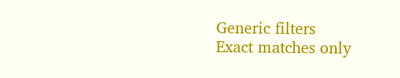Generic filters
Exact matches only